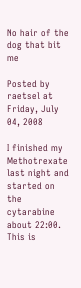No hair of the dog that bit me

Posted by raetsel at Friday, July 04, 2008

I finished my Methotrexate last night and started on the cytarabine
about 22:00. This is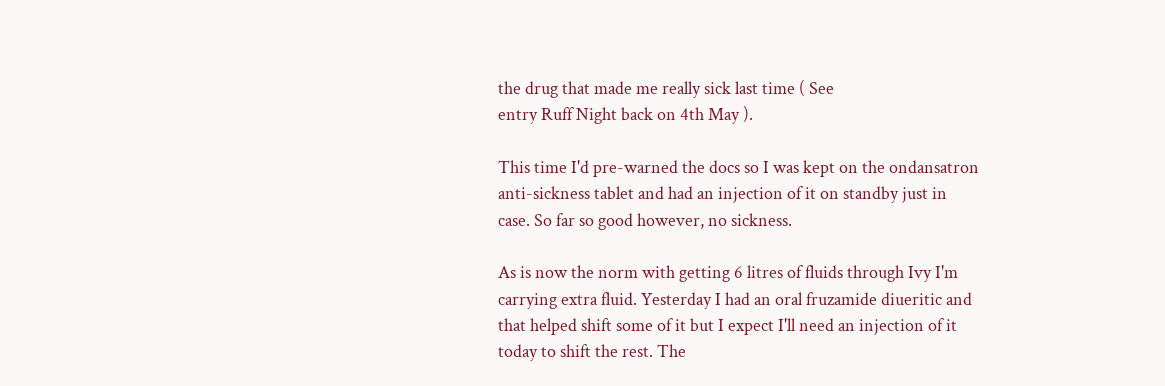the drug that made me really sick last time ( See
entry Ruff Night back on 4th May ).

This time I'd pre-warned the docs so I was kept on the ondansatron
anti-sickness tablet and had an injection of it on standby just in
case. So far so good however, no sickness.

As is now the norm with getting 6 litres of fluids through Ivy I'm
carrying extra fluid. Yesterday I had an oral fruzamide diueritic and
that helped shift some of it but I expect I'll need an injection of it
today to shift the rest. The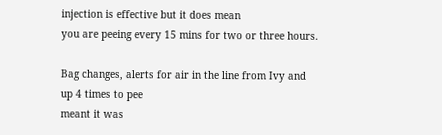injection is effective but it does mean
you are peeing every 15 mins for two or three hours.

Bag changes, alerts for air in the line from Ivy and up 4 times to pee
meant it was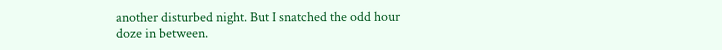another disturbed night. But I snatched the odd hour
doze in between.